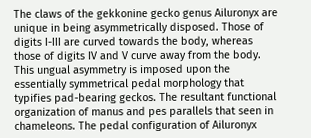The claws of the gekkonine gecko genus Ailuronyx are unique in being asymmetrically disposed. Those of digits I-III are curved towards the body, whereas those of digits IV and V curve away from the body. This ungual asymmetry is imposed upon the essentially symmetrical pedal morphology that typifies pad-bearing geckos. The resultant functional organization of manus and pes parallels that seen in chameleons. The pedal configuration of Ailuronyx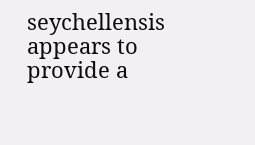seychellensis appears to provide a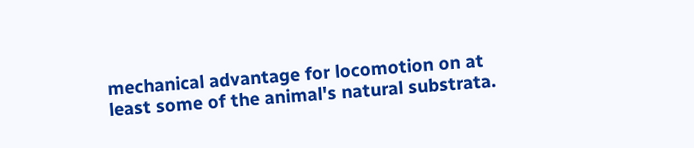mechanical advantage for locomotion on at least some of the animal's natural substrata.